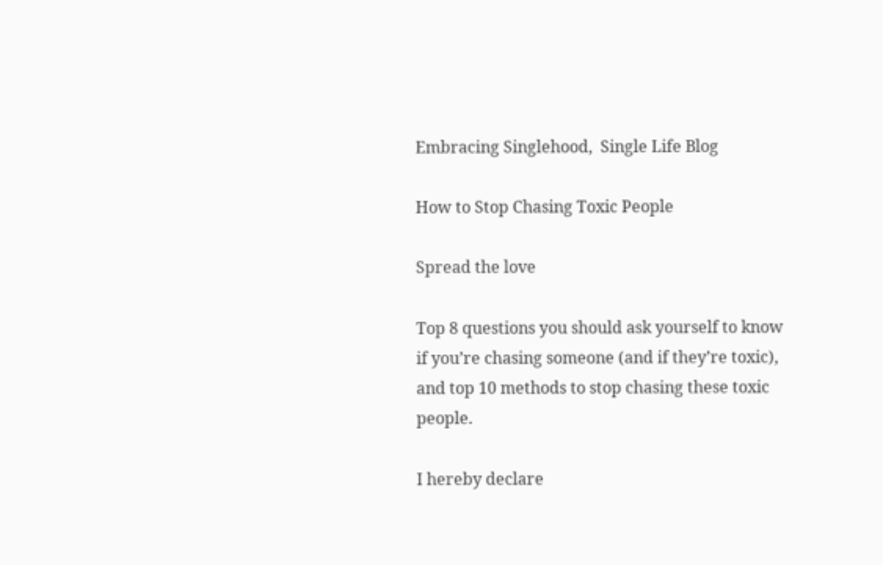Embracing Singlehood,  Single Life Blog

How to Stop Chasing Toxic People

Spread the love

Top 8 questions you should ask yourself to know if you’re chasing someone (and if they’re toxic), and top 10 methods to stop chasing these toxic people.

I hereby declare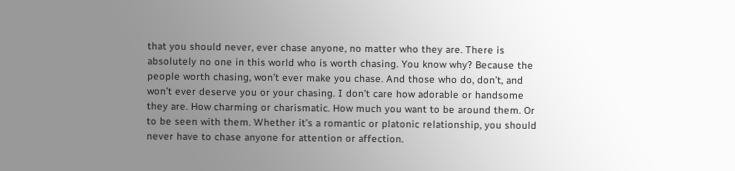that you should never, ever chase anyone, no matter who they are. There is absolutely no one in this world who is worth chasing. You know why? Because the people worth chasing, won’t ever make you chase. And those who do, don’t, and won’t ever deserve you or your chasing. I don’t care how adorable or handsome they are. How charming or charismatic. How much you want to be around them. Or to be seen with them. Whether it’s a romantic or platonic relationship, you should never have to chase anyone for attention or affection.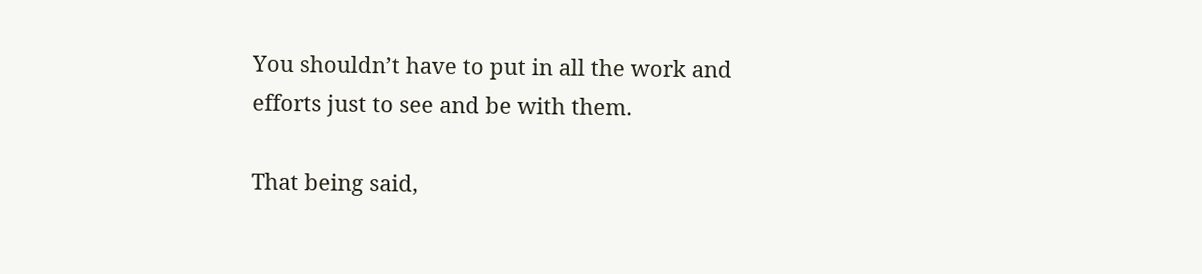You shouldn’t have to put in all the work and efforts just to see and be with them.

That being said,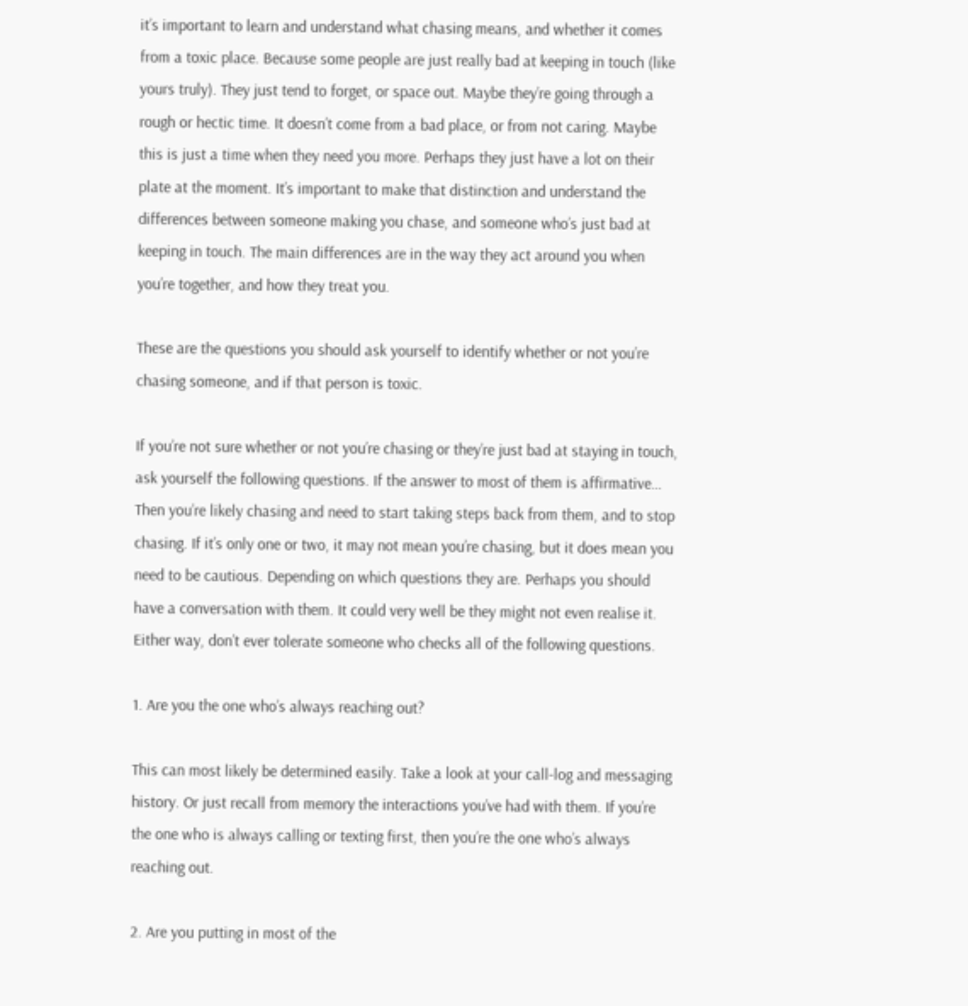it’s important to learn and understand what chasing means, and whether it comes from a toxic place. Because some people are just really bad at keeping in touch (like yours truly). They just tend to forget, or space out. Maybe they’re going through a rough or hectic time. It doesn’t come from a bad place, or from not caring. Maybe this is just a time when they need you more. Perhaps they just have a lot on their plate at the moment. It’s important to make that distinction and understand the differences between someone making you chase, and someone who’s just bad at keeping in touch. The main differences are in the way they act around you when you’re together, and how they treat you.

These are the questions you should ask yourself to identify whether or not you’re chasing someone, and if that person is toxic.

If you’re not sure whether or not you’re chasing or they’re just bad at staying in touch, ask yourself the following questions. If the answer to most of them is affirmative… Then you’re likely chasing and need to start taking steps back from them, and to stop chasing. If it’s only one or two, it may not mean you’re chasing, but it does mean you need to be cautious. Depending on which questions they are. Perhaps you should have a conversation with them. It could very well be they might not even realise it. Either way, don’t ever tolerate someone who checks all of the following questions.

1. Are you the one who’s always reaching out?

This can most likely be determined easily. Take a look at your call-log and messaging history. Or just recall from memory the interactions you’ve had with them. If you’re the one who is always calling or texting first, then you’re the one who’s always reaching out.

2. Are you putting in most of the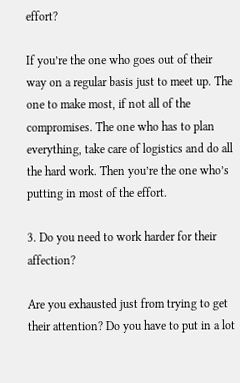effort?

If you’re the one who goes out of their way on a regular basis just to meet up. The one to make most, if not all of the compromises. The one who has to plan everything, take care of logistics and do all the hard work. Then you’re the one who’s putting in most of the effort.

3. Do you need to work harder for their affection?

Are you exhausted just from trying to get their attention? Do you have to put in a lot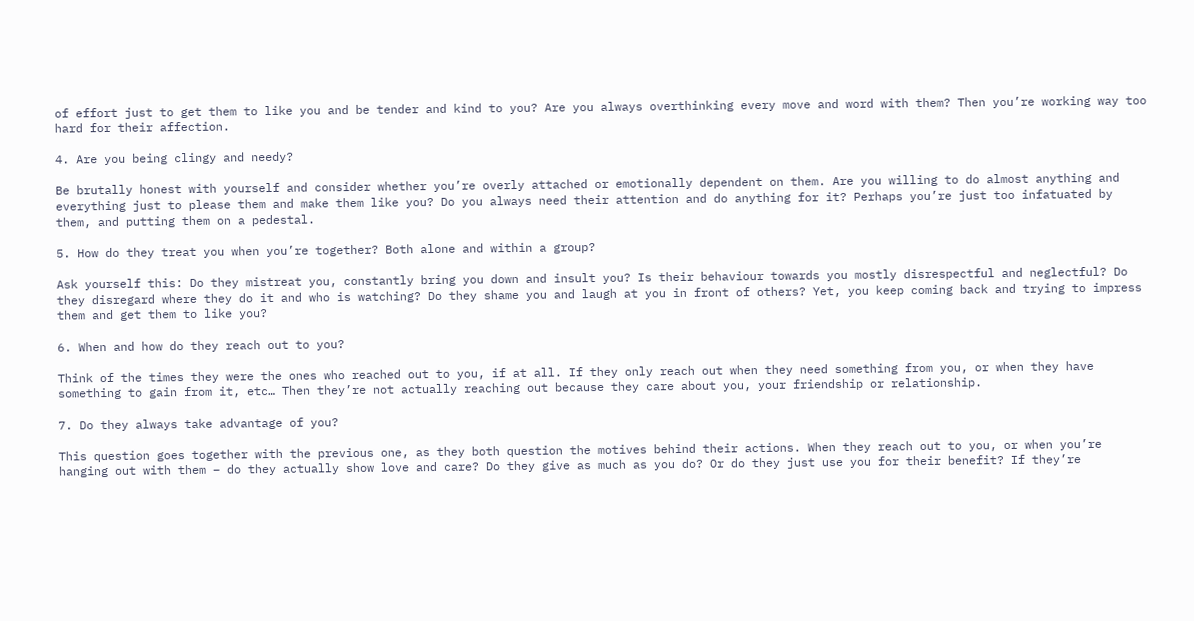of effort just to get them to like you and be tender and kind to you? Are you always overthinking every move and word with them? Then you’re working way too hard for their affection.

4. Are you being clingy and needy?

Be brutally honest with yourself and consider whether you’re overly attached or emotionally dependent on them. Are you willing to do almost anything and everything just to please them and make them like you? Do you always need their attention and do anything for it? Perhaps you’re just too infatuated by them, and putting them on a pedestal.

5. How do they treat you when you’re together? Both alone and within a group?

Ask yourself this: Do they mistreat you, constantly bring you down and insult you? Is their behaviour towards you mostly disrespectful and neglectful? Do they disregard where they do it and who is watching? Do they shame you and laugh at you in front of others? Yet, you keep coming back and trying to impress them and get them to like you?

6. When and how do they reach out to you?

Think of the times they were the ones who reached out to you, if at all. If they only reach out when they need something from you, or when they have something to gain from it, etc… Then they’re not actually reaching out because they care about you, your friendship or relationship.

7. Do they always take advantage of you?

This question goes together with the previous one, as they both question the motives behind their actions. When they reach out to you, or when you’re hanging out with them – do they actually show love and care? Do they give as much as you do? Or do they just use you for their benefit? If they’re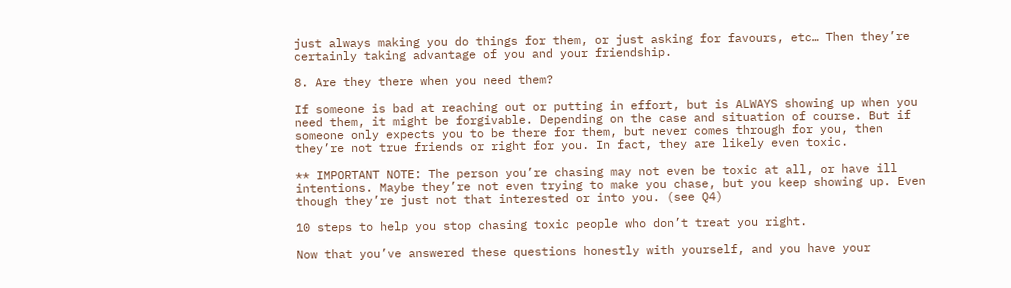just always making you do things for them, or just asking for favours, etc… Then they’re certainly taking advantage of you and your friendship.

8. Are they there when you need them?

If someone is bad at reaching out or putting in effort, but is ALWAYS showing up when you need them, it might be forgivable. Depending on the case and situation of course. But if someone only expects you to be there for them, but never comes through for you, then they’re not true friends or right for you. In fact, they are likely even toxic.

** IMPORTANT NOTE: The person you’re chasing may not even be toxic at all, or have ill intentions. Maybe they’re not even trying to make you chase, but you keep showing up. Even though they’re just not that interested or into you. (see Q4)

10 steps to help you stop chasing toxic people who don’t treat you right.

Now that you’ve answered these questions honestly with yourself, and you have your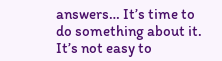answers… It’s time to do something about it. It’s not easy to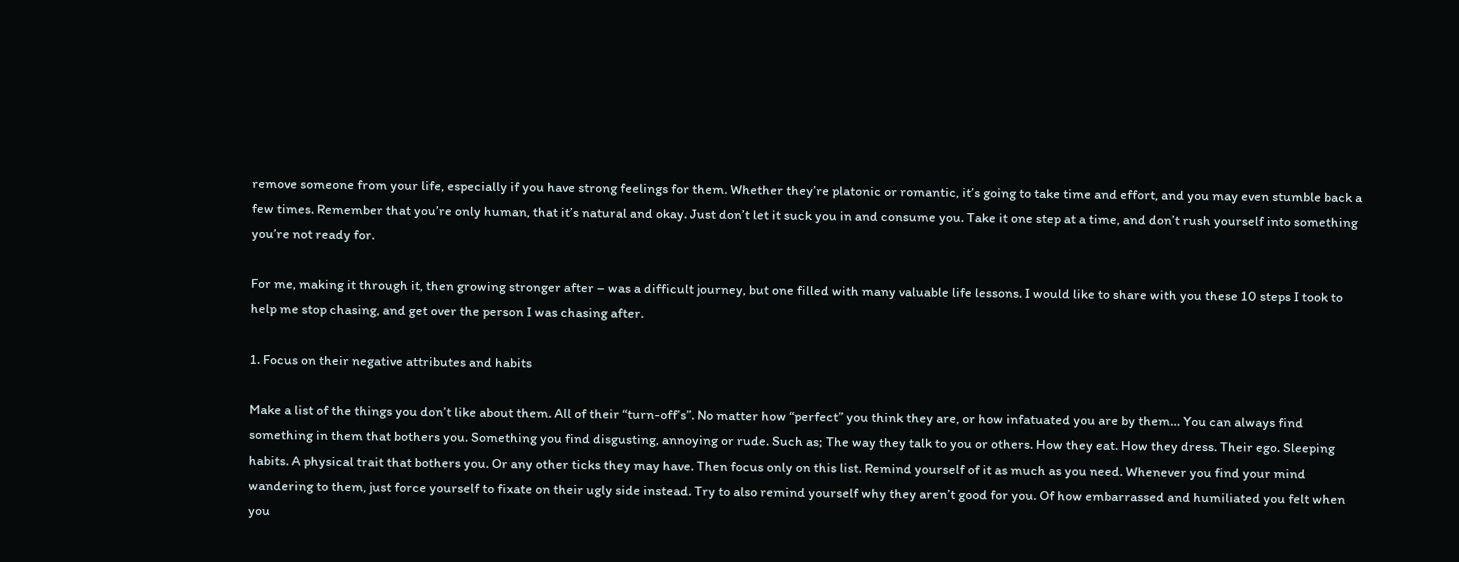remove someone from your life, especially if you have strong feelings for them. Whether they’re platonic or romantic, it’s going to take time and effort, and you may even stumble back a few times. Remember that you’re only human, that it’s natural and okay. Just don’t let it suck you in and consume you. Take it one step at a time, and don’t rush yourself into something you’re not ready for.

For me, making it through it, then growing stronger after – was a difficult journey, but one filled with many valuable life lessons. I would like to share with you these 10 steps I took to help me stop chasing, and get over the person I was chasing after.

1. Focus on their negative attributes and habits

Make a list of the things you don’t like about them. All of their “turn-off’s”. No matter how “perfect” you think they are, or how infatuated you are by them… You can always find something in them that bothers you. Something you find disgusting, annoying or rude. Such as; The way they talk to you or others. How they eat. How they dress. Their ego. Sleeping habits. A physical trait that bothers you. Or any other ticks they may have. Then focus only on this list. Remind yourself of it as much as you need. Whenever you find your mind wandering to them, just force yourself to fixate on their ugly side instead. Try to also remind yourself why they aren’t good for you. Of how embarrassed and humiliated you felt when you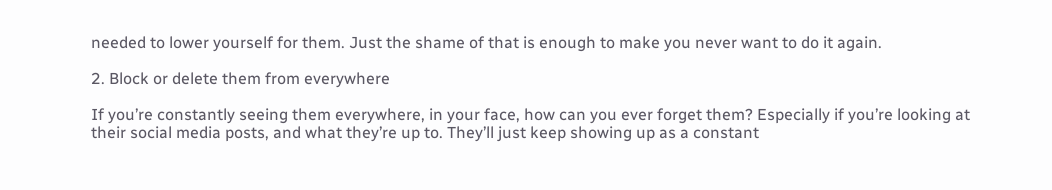needed to lower yourself for them. Just the shame of that is enough to make you never want to do it again.

2. Block or delete them from everywhere

If you’re constantly seeing them everywhere, in your face, how can you ever forget them? Especially if you’re looking at their social media posts, and what they’re up to. They’ll just keep showing up as a constant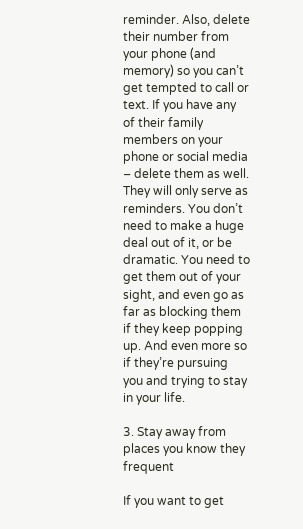reminder. Also, delete their number from your phone (and memory) so you can’t get tempted to call or text. If you have any of their family members on your phone or social media – delete them as well. They will only serve as reminders. You don’t need to make a huge deal out of it, or be dramatic. You need to get them out of your sight, and even go as far as blocking them if they keep popping up. And even more so if they’re pursuing you and trying to stay in your life.

3. Stay away from places you know they frequent

If you want to get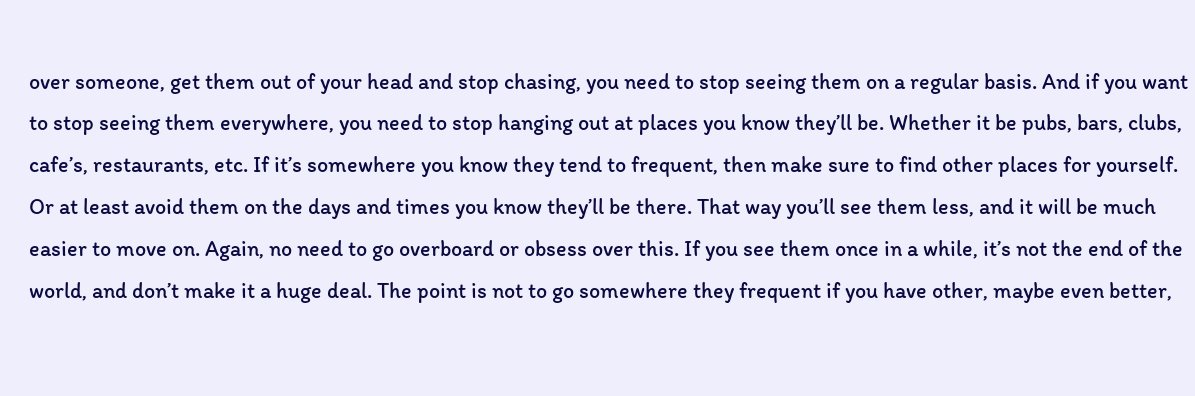over someone, get them out of your head and stop chasing, you need to stop seeing them on a regular basis. And if you want to stop seeing them everywhere, you need to stop hanging out at places you know they’ll be. Whether it be pubs, bars, clubs, cafe’s, restaurants, etc. If it’s somewhere you know they tend to frequent, then make sure to find other places for yourself. Or at least avoid them on the days and times you know they’ll be there. That way you’ll see them less, and it will be much easier to move on. Again, no need to go overboard or obsess over this. If you see them once in a while, it’s not the end of the world, and don’t make it a huge deal. The point is not to go somewhere they frequent if you have other, maybe even better,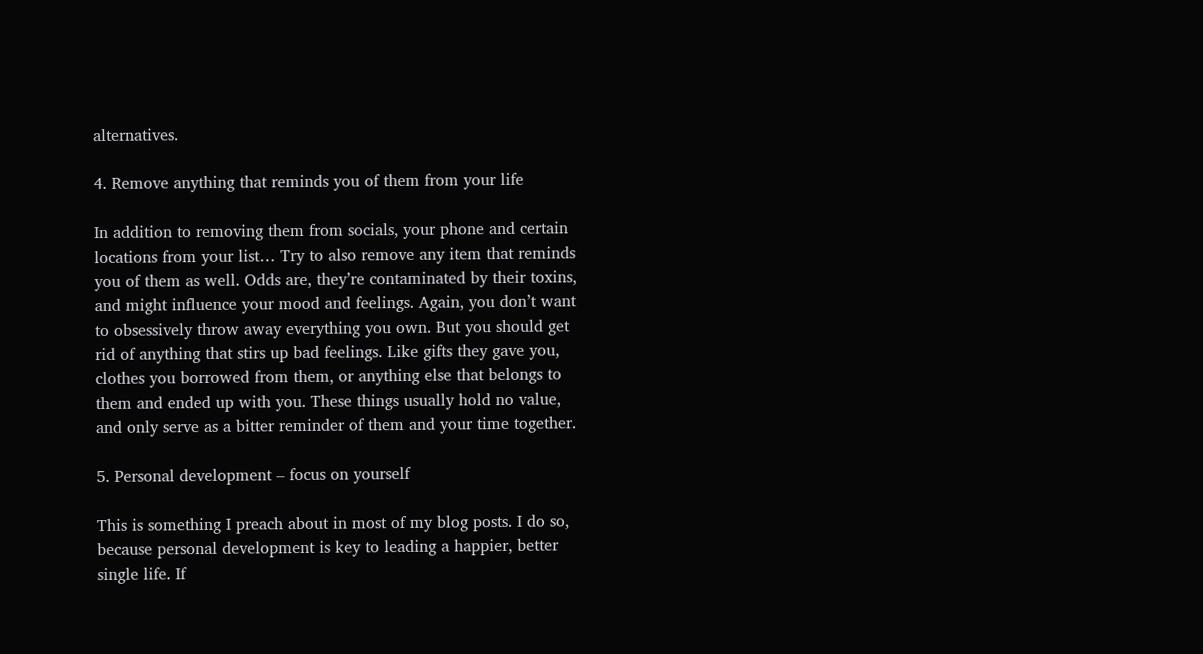alternatives.

4. Remove anything that reminds you of them from your life

In addition to removing them from socials, your phone and certain locations from your list… Try to also remove any item that reminds you of them as well. Odds are, they’re contaminated by their toxins, and might influence your mood and feelings. Again, you don’t want to obsessively throw away everything you own. But you should get rid of anything that stirs up bad feelings. Like gifts they gave you, clothes you borrowed from them, or anything else that belongs to them and ended up with you. These things usually hold no value, and only serve as a bitter reminder of them and your time together.

5. Personal development – focus on yourself

This is something I preach about in most of my blog posts. I do so, because personal development is key to leading a happier, better single life. If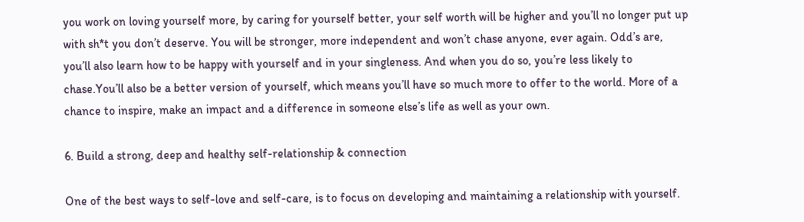you work on loving yourself more, by caring for yourself better, your self worth will be higher and you’ll no longer put up with sh*t you don’t deserve. You will be stronger, more independent and won’t chase anyone, ever again. Odd’s are, you’ll also learn how to be happy with yourself and in your singleness. And when you do so, you’re less likely to chase.You’ll also be a better version of yourself, which means you’ll have so much more to offer to the world. More of a chance to inspire, make an impact and a difference in someone else’s life as well as your own.

6. Build a strong, deep and healthy self-relationship & connection

One of the best ways to self-love and self-care, is to focus on developing and maintaining a relationship with yourself.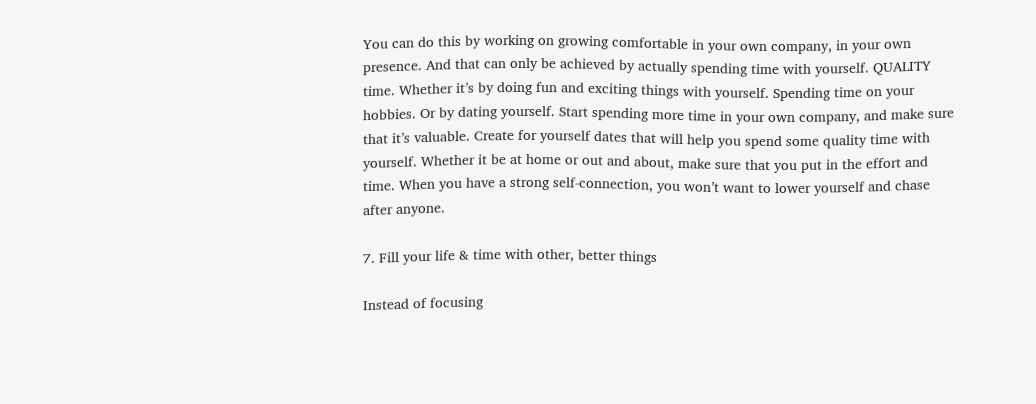You can do this by working on growing comfortable in your own company, in your own presence. And that can only be achieved by actually spending time with yourself. QUALITY time. Whether it’s by doing fun and exciting things with yourself. Spending time on your hobbies. Or by dating yourself. Start spending more time in your own company, and make sure that it’s valuable. Create for yourself dates that will help you spend some quality time with yourself. Whether it be at home or out and about, make sure that you put in the effort and time. When you have a strong self-connection, you won’t want to lower yourself and chase after anyone.

7. Fill your life & time with other, better things

Instead of focusing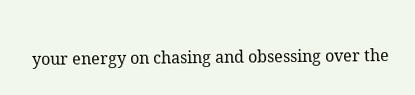your energy on chasing and obsessing over the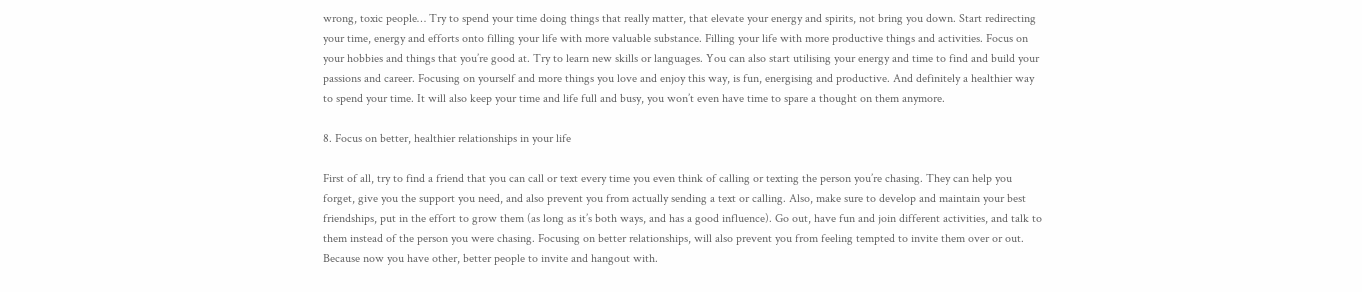wrong, toxic people… Try to spend your time doing things that really matter, that elevate your energy and spirits, not bring you down. Start redirecting your time, energy and efforts onto filling your life with more valuable substance. Filling your life with more productive things and activities. Focus on your hobbies and things that you’re good at. Try to learn new skills or languages. You can also start utilising your energy and time to find and build your passions and career. Focusing on yourself and more things you love and enjoy this way, is fun, energising and productive. And definitely a healthier way to spend your time. It will also keep your time and life full and busy, you won’t even have time to spare a thought on them anymore.

8. Focus on better, healthier relationships in your life

First of all, try to find a friend that you can call or text every time you even think of calling or texting the person you’re chasing. They can help you forget, give you the support you need, and also prevent you from actually sending a text or calling. Also, make sure to develop and maintain your best friendships, put in the effort to grow them (as long as it’s both ways, and has a good influence). Go out, have fun and join different activities, and talk to them instead of the person you were chasing. Focusing on better relationships, will also prevent you from feeling tempted to invite them over or out. Because now you have other, better people to invite and hangout with.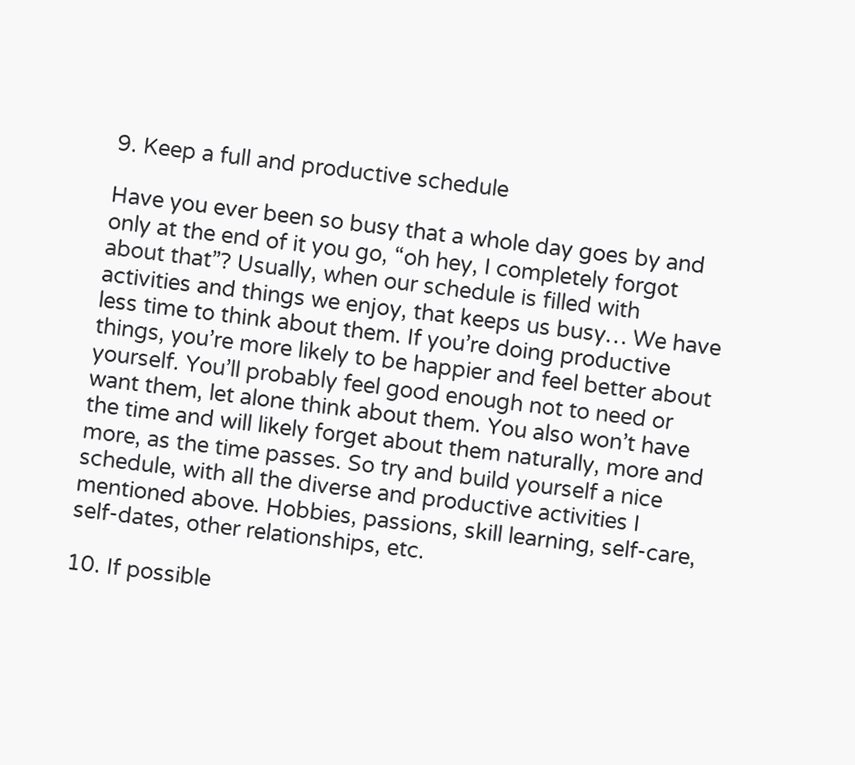9. Keep a full and productive schedule

Have you ever been so busy that a whole day goes by and only at the end of it you go, “oh hey, I completely forgot about that”? Usually, when our schedule is filled with activities and things we enjoy, that keeps us busy… We have less time to think about them. If you’re doing productive things, you’re more likely to be happier and feel better about yourself. You’ll probably feel good enough not to need or want them, let alone think about them. You also won’t have the time and will likely forget about them naturally, more and more, as the time passes. So try and build yourself a nice schedule, with all the diverse and productive activities I mentioned above. Hobbies, passions, skill learning, self-care, self-dates, other relationships, etc.

10. If possible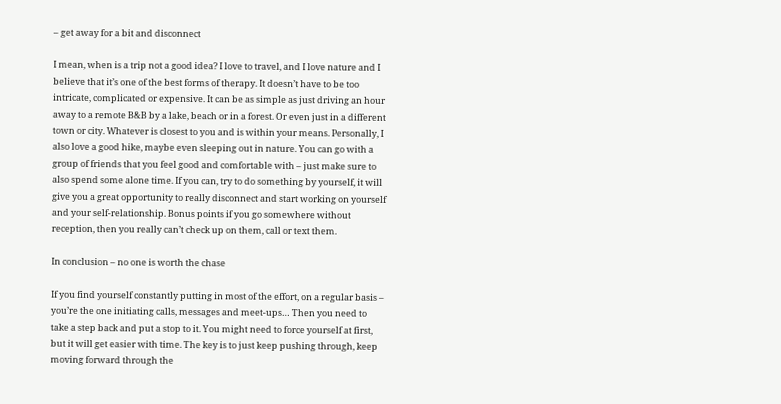– get away for a bit and disconnect

I mean, when is a trip not a good idea? I love to travel, and I love nature and I believe that it’s one of the best forms of therapy. It doesn’t have to be too intricate, complicated or expensive. It can be as simple as just driving an hour away to a remote B&B by a lake, beach or in a forest. Or even just in a different town or city. Whatever is closest to you and is within your means. Personally, I also love a good hike, maybe even sleeping out in nature. You can go with a group of friends that you feel good and comfortable with – just make sure to also spend some alone time. If you can, try to do something by yourself, it will give you a great opportunity to really disconnect and start working on yourself and your self-relationship. Bonus points if you go somewhere without reception, then you really can’t check up on them, call or text them.

In conclusion – no one is worth the chase

If you find yourself constantly putting in most of the effort, on a regular basis – you’re the one initiating calls, messages and meet-ups… Then you need to take a step back and put a stop to it. You might need to force yourself at first, but it will get easier with time. The key is to just keep pushing through, keep moving forward through the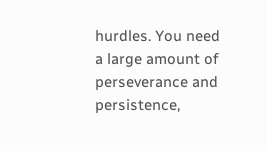hurdles. You need a large amount of perseverance and persistence,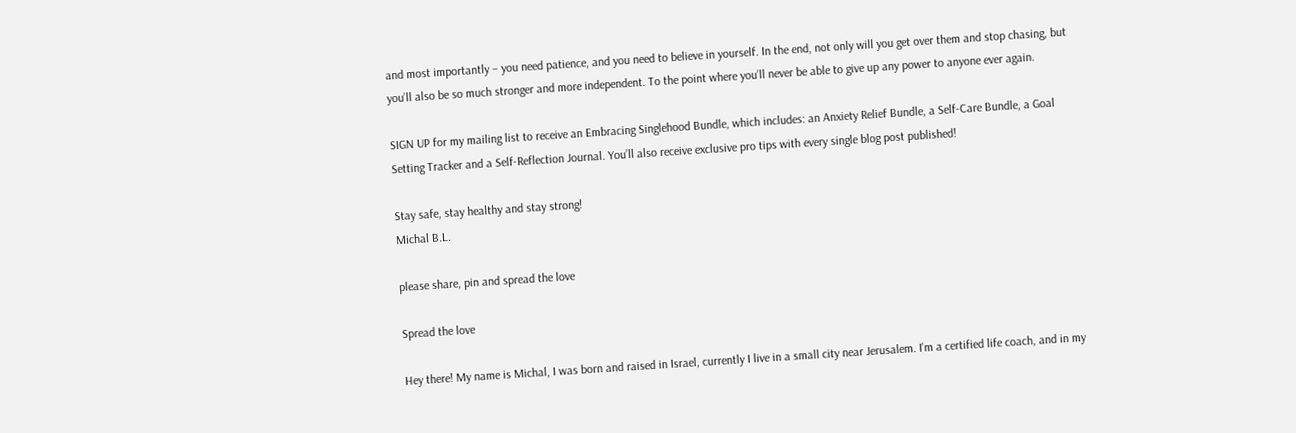and most importantly – you need patience, and you need to believe in yourself. In the end, not only will you get over them and stop chasing, but you’ll also be so much stronger and more independent. To the point where you’ll never be able to give up any power to anyone ever again.

SIGN UP for my mailing list to receive an Embracing Singlehood Bundle, which includes: an Anxiety Relief Bundle, a Self-Care Bundle, a Goal Setting Tracker and a Self-Reflection Journal. You’ll also receive exclusive pro tips with every single blog post published!

Stay safe, stay healthy and stay strong!
Michal B.L.

please share, pin and spread the love

Spread the love

Hey there! My name is Michal, I was born and raised in Israel, currently I live in a small city near Jerusalem. I'm a certified life coach, and in my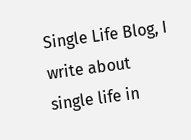Single Life Blog, I write about single life in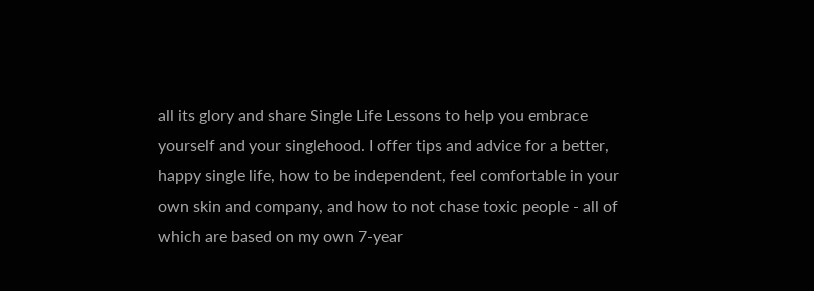all its glory and share Single Life Lessons to help you embrace yourself and your singlehood. I offer tips and advice for a better, happy single life, how to be independent, feel comfortable in your own skin and company, and how to not chase toxic people - all of which are based on my own 7-year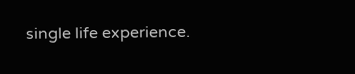single life experience.